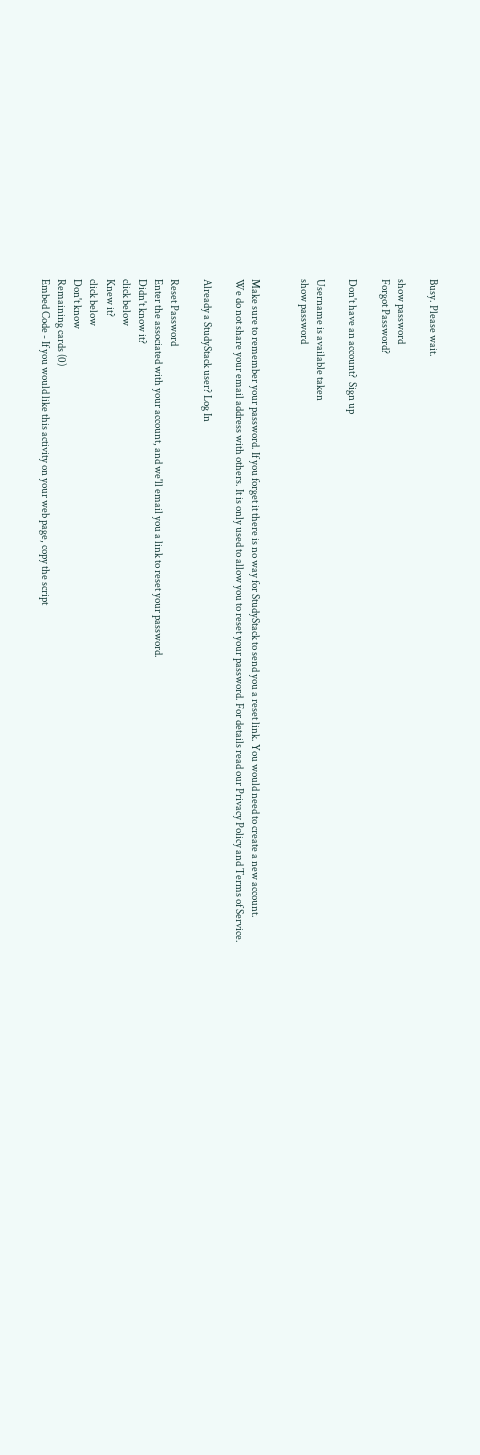Busy. Please wait.

show password
Forgot Password?

Don't have an account?  Sign up

Username is available taken
show password


Make sure to remember your password. If you forget it there is no way for StudyStack to send you a reset link. You would need to create a new account.
We do not share your email address with others. It is only used to allow you to reset your password. For details read our Privacy Policy and Terms of Service.

Already a StudyStack user? Log In

Reset Password
Enter the associated with your account, and we'll email you a link to reset your password.
Didn't know it?
click below
Knew it?
click below
Don't know
Remaining cards (0)
Embed Code - If you would like this activity on your web page, copy the script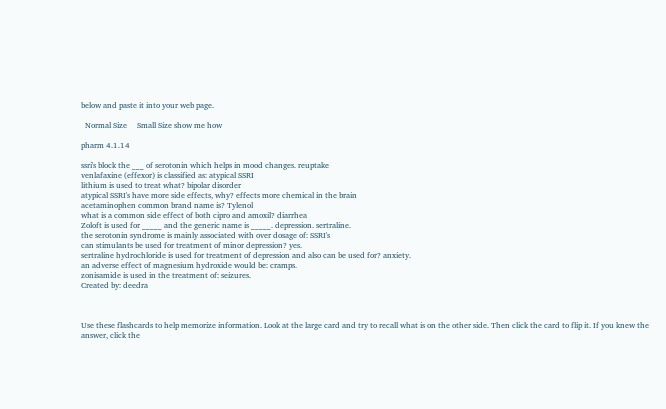below and paste it into your web page.

  Normal Size     Small Size show me how

pharm 4.1.14

ssri's block the ___ of serotonin which helps in mood changes. reuptake
venlafaxine (effexor) is classified as: atypical SSRI
lithium is used to treat what? bipolar disorder
atypical SSRI's have more side effects, why? effects more chemical in the brain
acetaminophen common brand name is? Tylenol
what is a common side effect of both cipro and amoxil? diarrhea
Zoloft is used for _____ and the generic name is _____. depression. sertraline.
the serotonin syndrome is mainly associated with over dosage of: SSRI's
can stimulants be used for treatment of minor depression? yes.
sertraline hydrochloride is used for treatment of depression and also can be used for? anxiety.
an adverse effect of magnesium hydroxide would be: cramps.
zonisamide is used in the treatment of: seizures.
Created by: deedra



Use these flashcards to help memorize information. Look at the large card and try to recall what is on the other side. Then click the card to flip it. If you knew the answer, click the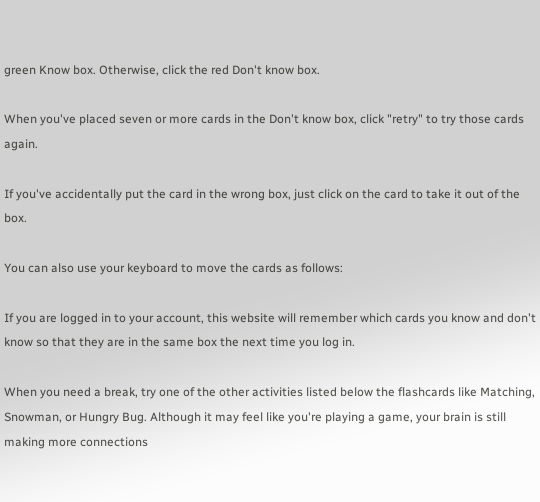green Know box. Otherwise, click the red Don't know box.

When you've placed seven or more cards in the Don't know box, click "retry" to try those cards again.

If you've accidentally put the card in the wrong box, just click on the card to take it out of the box.

You can also use your keyboard to move the cards as follows:

If you are logged in to your account, this website will remember which cards you know and don't know so that they are in the same box the next time you log in.

When you need a break, try one of the other activities listed below the flashcards like Matching, Snowman, or Hungry Bug. Although it may feel like you're playing a game, your brain is still making more connections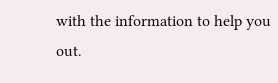with the information to help you out.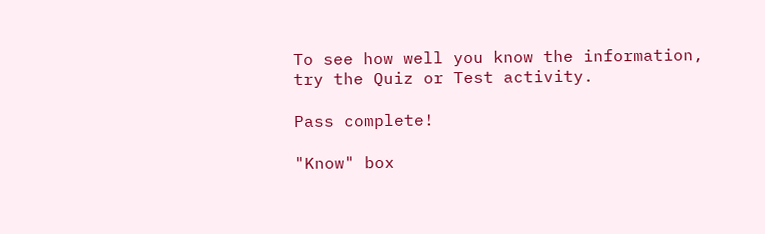To see how well you know the information, try the Quiz or Test activity.

Pass complete!

"Know" box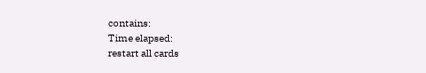contains:
Time elapsed:
restart all cards